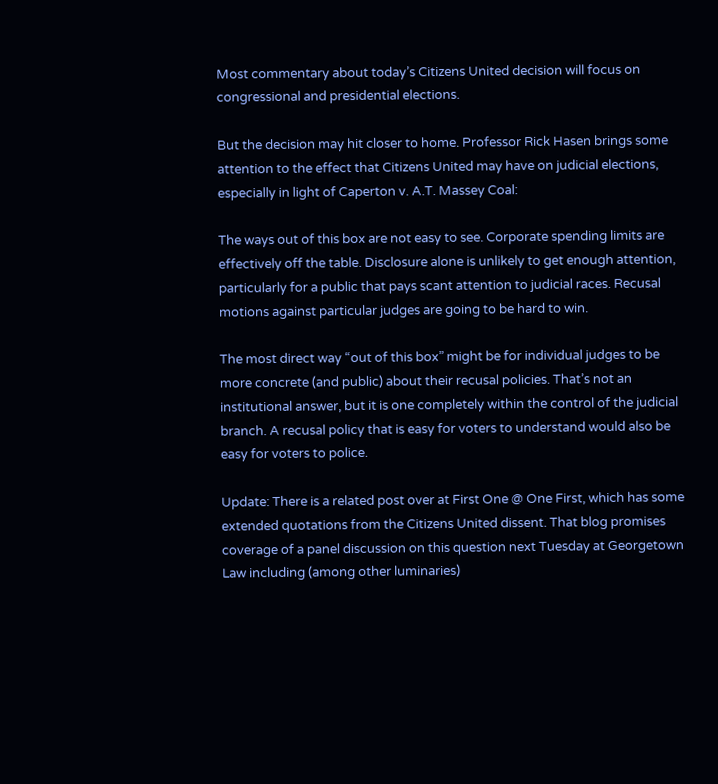Most commentary about today’s Citizens United decision will focus on congressional and presidential elections.

But the decision may hit closer to home. Professor Rick Hasen brings some attention to the effect that Citizens United may have on judicial elections, especially in light of Caperton v. A.T. Massey Coal:

The ways out of this box are not easy to see. Corporate spending limits are effectively off the table. Disclosure alone is unlikely to get enough attention, particularly for a public that pays scant attention to judicial races. Recusal motions against particular judges are going to be hard to win.

The most direct way “out of this box” might be for individual judges to be more concrete (and public) about their recusal policies. That’s not an institutional answer, but it is one completely within the control of the judicial branch. A recusal policy that is easy for voters to understand would also be easy for voters to police.

Update: There is a related post over at First One @ One First, which has some extended quotations from the Citizens United dissent. That blog promises coverage of a panel discussion on this question next Tuesday at Georgetown Law including (among other luminaries)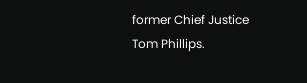former Chief Justice Tom Phillips.